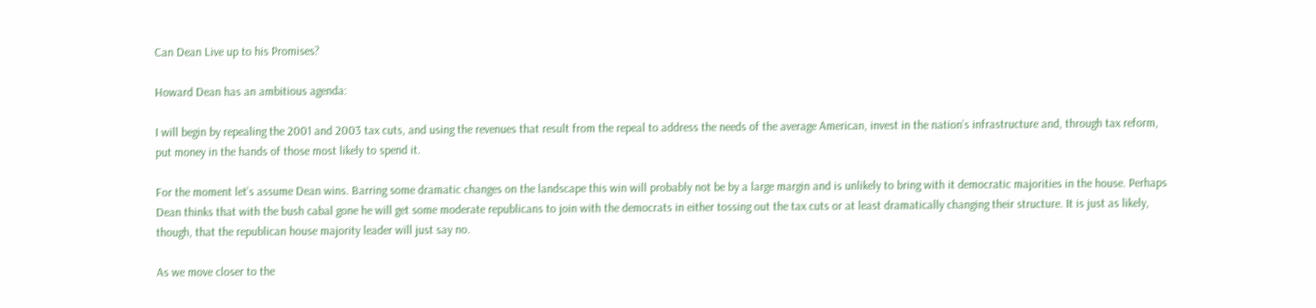Can Dean Live up to his Promises?

Howard Dean has an ambitious agenda:

I will begin by repealing the 2001 and 2003 tax cuts, and using the revenues that result from the repeal to address the needs of the average American, invest in the nation’s infrastructure and, through tax reform, put money in the hands of those most likely to spend it.

For the moment let’s assume Dean wins. Barring some dramatic changes on the landscape this win will probably not be by a large margin and is unlikely to bring with it democratic majorities in the house. Perhaps Dean thinks that with the bush cabal gone he will get some moderate republicans to join with the democrats in either tossing out the tax cuts or at least dramatically changing their structure. It is just as likely, though, that the republican house majority leader will just say no.

As we move closer to the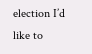election I’d like to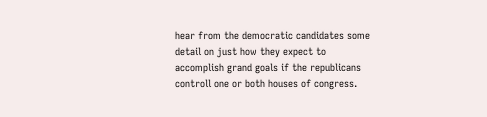hear from the democratic candidates some detail on just how they expect to accomplish grand goals if the republicans controll one or both houses of congress.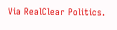Via RealClear Politics.